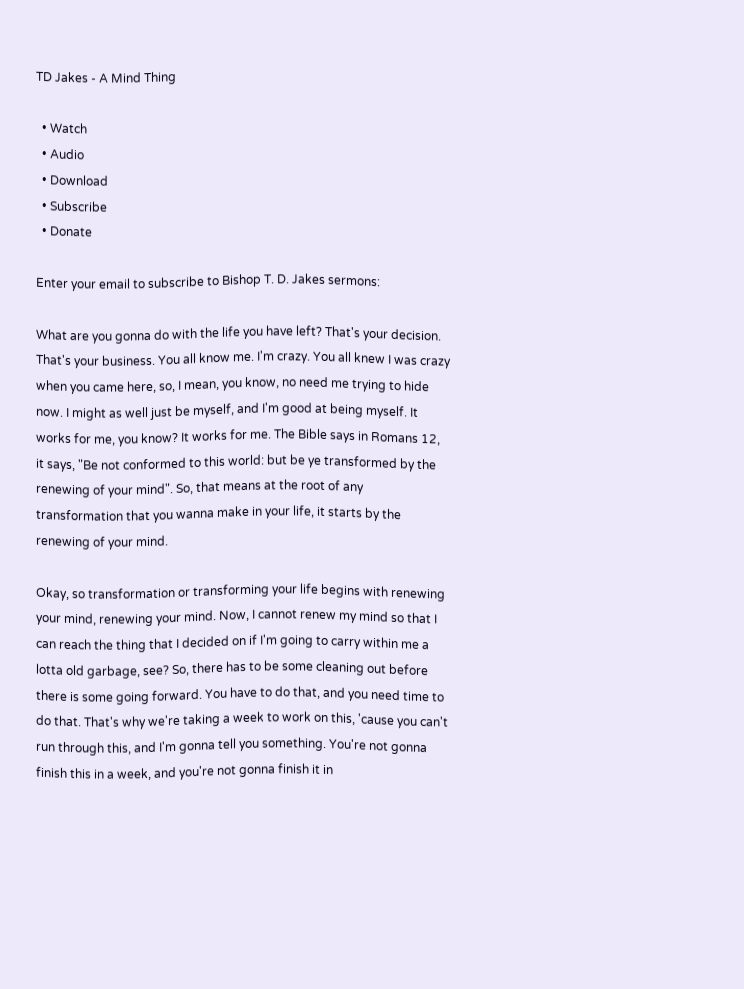TD Jakes - A Mind Thing

  • Watch
  • Audio
  • Download
  • Subscribe
  • Donate

Enter your email to subscribe to Bishop T. D. Jakes sermons:

What are you gonna do with the life you have left? That's your decision. That's your business. You all know me. I'm crazy. You all knew I was crazy when you came here, so, I mean, you know, no need me trying to hide now. I might as well just be myself, and I'm good at being myself. It works for me, you know? It works for me. The Bible says in Romans 12, it says, "Be not conformed to this world: but be ye transformed by the renewing of your mind". So, that means at the root of any transformation that you wanna make in your life, it starts by the renewing of your mind.

Okay, so transformation or transforming your life begins with renewing your mind, renewing your mind. Now, I cannot renew my mind so that I can reach the thing that I decided on if I'm going to carry within me a lotta old garbage, see? So, there has to be some cleaning out before there is some going forward. You have to do that, and you need time to do that. That's why we're taking a week to work on this, 'cause you can't run through this, and I'm gonna tell you something. You're not gonna finish this in a week, and you're not gonna finish it in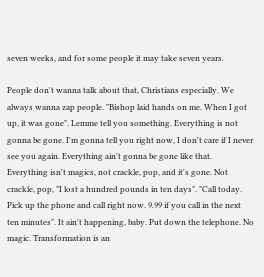seven weeks, and for some people it may take seven years.

People don't wanna talk about that, Christians especially. We always wanna zap people. "Bishop laid hands on me. When I got up, it was gone". Lemme tell you something. Everything is not gonna be gone. I'm gonna tell you right now, I don't care if I never see you again. Everything ain't gonna be gone like that. Everything isn't magics, not crackle, pop, and it's gone. Not crackle, pop, "I lost a hundred pounds in ten days". "Call today. Pick up the phone and call right now. 9.99 if you call in the next ten minutes". It ain't happening, baby. Put down the telephone. No magic. Transformation is an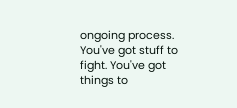ongoing process. You've got stuff to fight. You've got things to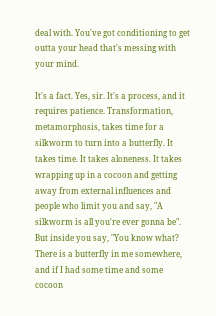deal with. You've got conditioning to get outta your head that's messing with your mind.

It's a fact. Yes, sir. It's a process, and it requires patience. Transformation, metamorphosis, takes time for a silkworm to turn into a butterfly. It takes time. It takes aloneness. It takes wrapping up in a cocoon and getting away from external influences and people who limit you and say, "A silkworm is all you're ever gonna be". But inside you say, "You know what? There is a butterfly in me somewhere, and if I had some time and some cocoon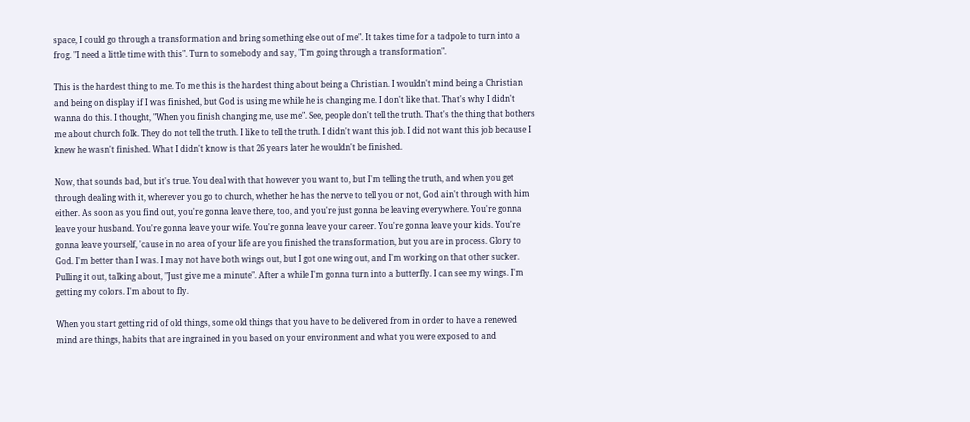space, I could go through a transformation and bring something else out of me". It takes time for a tadpole to turn into a frog. "I need a little time with this". Turn to somebody and say, "I'm going through a transformation".

This is the hardest thing to me. To me this is the hardest thing about being a Christian. I wouldn't mind being a Christian and being on display if I was finished, but God is using me while he is changing me. I don't like that. That's why I didn't wanna do this. I thought, "When you finish changing me, use me". See, people don't tell the truth. That's the thing that bothers me about church folk. They do not tell the truth. I like to tell the truth. I didn't want this job. I did not want this job because I knew he wasn't finished. What I didn't know is that 26 years later he wouldn't be finished.

Now, that sounds bad, but it's true. You deal with that however you want to, but I'm telling the truth, and when you get through dealing with it, wherever you go to church, whether he has the nerve to tell you or not, God ain't through with him either. As soon as you find out, you're gonna leave there, too, and you're just gonna be leaving everywhere. You're gonna leave your husband. You're gonna leave your wife. You're gonna leave your career. You're gonna leave your kids. You're gonna leave yourself, 'cause in no area of your life are you finished the transformation, but you are in process. Glory to God. I'm better than I was. I may not have both wings out, but I got one wing out, and I'm working on that other sucker. Pulling it out, talking about, "Just give me a minute". After a while I'm gonna turn into a butterfly. I can see my wings. I'm getting my colors. I'm about to fly.

When you start getting rid of old things, some old things that you have to be delivered from in order to have a renewed mind are things, habits that are ingrained in you based on your environment and what you were exposed to and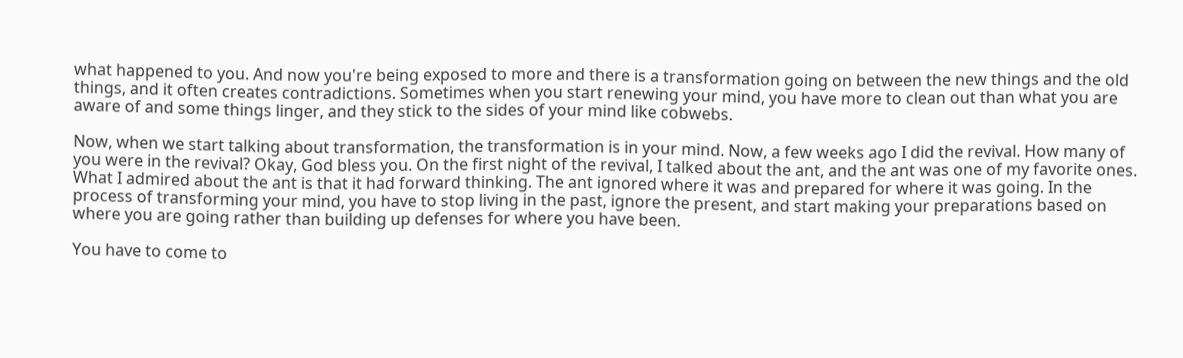what happened to you. And now you're being exposed to more and there is a transformation going on between the new things and the old things, and it often creates contradictions. Sometimes when you start renewing your mind, you have more to clean out than what you are aware of and some things linger, and they stick to the sides of your mind like cobwebs.

Now, when we start talking about transformation, the transformation is in your mind. Now, a few weeks ago I did the revival. How many of you were in the revival? Okay, God bless you. On the first night of the revival, I talked about the ant, and the ant was one of my favorite ones. What I admired about the ant is that it had forward thinking. The ant ignored where it was and prepared for where it was going. In the process of transforming your mind, you have to stop living in the past, ignore the present, and start making your preparations based on where you are going rather than building up defenses for where you have been.

You have to come to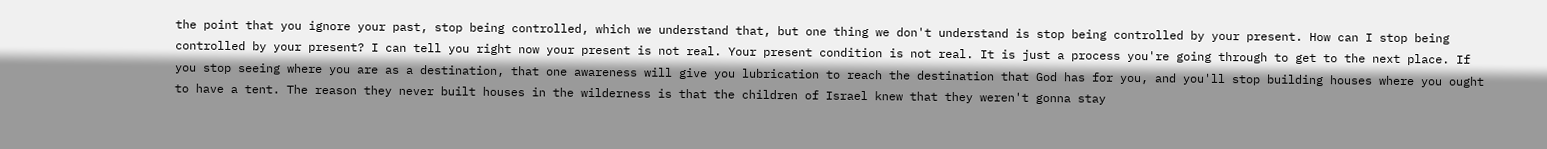the point that you ignore your past, stop being controlled, which we understand that, but one thing we don't understand is stop being controlled by your present. How can I stop being controlled by your present? I can tell you right now your present is not real. Your present condition is not real. It is just a process you're going through to get to the next place. If you stop seeing where you are as a destination, that one awareness will give you lubrication to reach the destination that God has for you, and you'll stop building houses where you ought to have a tent. The reason they never built houses in the wilderness is that the children of Israel knew that they weren't gonna stay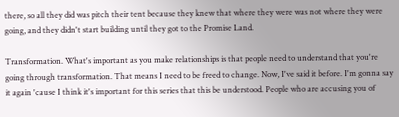there, so all they did was pitch their tent because they knew that where they were was not where they were going, and they didn't start building until they got to the Promise Land.

Transformation. What's important as you make relationships is that people need to understand that you're going through transformation. That means I need to be freed to change. Now, I've said it before. I'm gonna say it again 'cause I think it's important for this series that this be understood. People who are accusing you of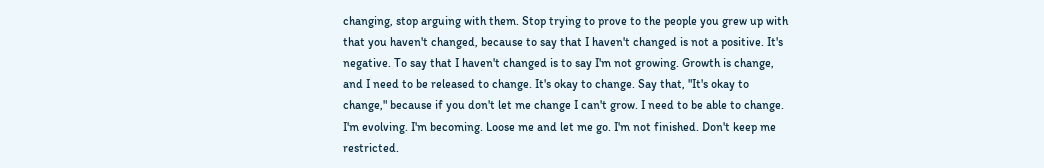changing, stop arguing with them. Stop trying to prove to the people you grew up with that you haven't changed, because to say that I haven't changed is not a positive. It's negative. To say that I haven't changed is to say I'm not growing. Growth is change, and I need to be released to change. It's okay to change. Say that, "It's okay to change," because if you don't let me change I can't grow. I need to be able to change. I'm evolving. I'm becoming. Loose me and let me go. I'm not finished. Don't keep me restricted.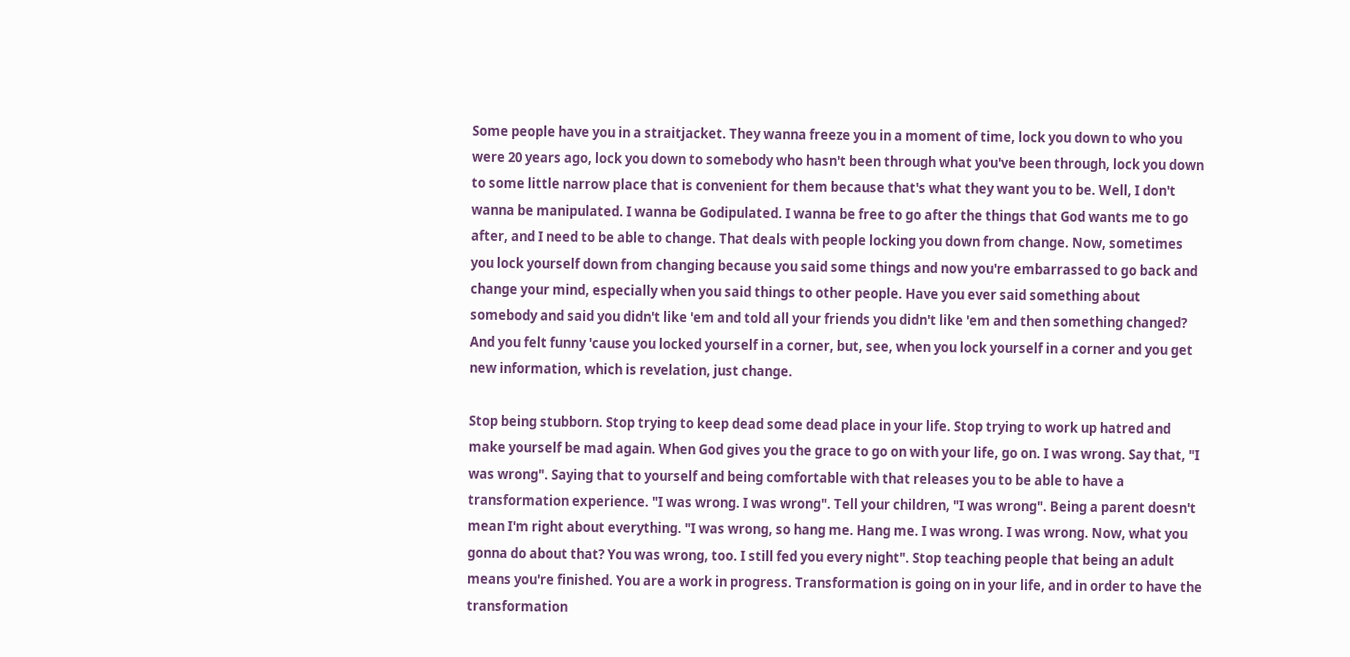Some people have you in a straitjacket. They wanna freeze you in a moment of time, lock you down to who you were 20 years ago, lock you down to somebody who hasn't been through what you've been through, lock you down to some little narrow place that is convenient for them because that's what they want you to be. Well, I don't wanna be manipulated. I wanna be Godipulated. I wanna be free to go after the things that God wants me to go after, and I need to be able to change. That deals with people locking you down from change. Now, sometimes you lock yourself down from changing because you said some things and now you're embarrassed to go back and change your mind, especially when you said things to other people. Have you ever said something about somebody and said you didn't like 'em and told all your friends you didn't like 'em and then something changed? And you felt funny 'cause you locked yourself in a corner, but, see, when you lock yourself in a corner and you get new information, which is revelation, just change.

Stop being stubborn. Stop trying to keep dead some dead place in your life. Stop trying to work up hatred and make yourself be mad again. When God gives you the grace to go on with your life, go on. I was wrong. Say that, "I was wrong". Saying that to yourself and being comfortable with that releases you to be able to have a transformation experience. "I was wrong. I was wrong". Tell your children, "I was wrong". Being a parent doesn't mean I'm right about everything. "I was wrong, so hang me. Hang me. I was wrong. I was wrong. Now, what you gonna do about that? You was wrong, too. I still fed you every night". Stop teaching people that being an adult means you're finished. You are a work in progress. Transformation is going on in your life, and in order to have the transformation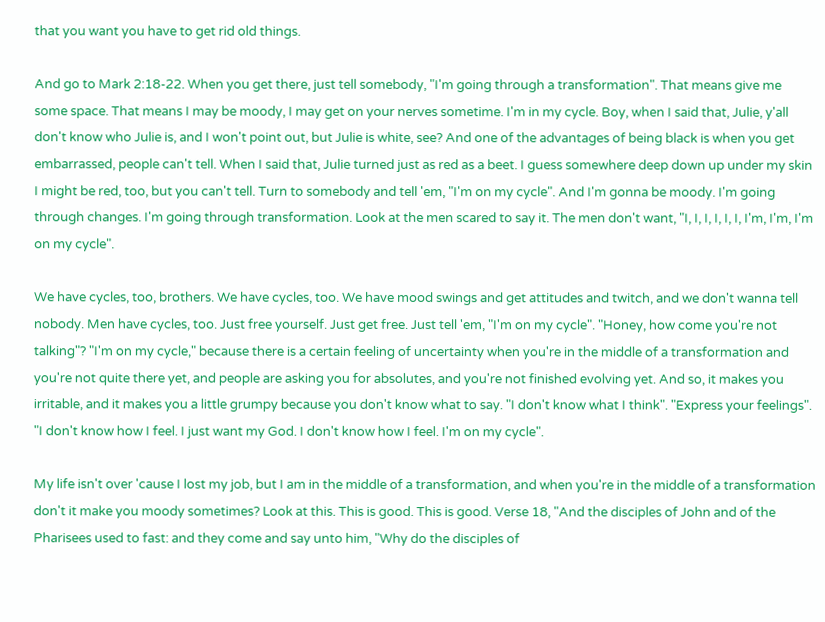that you want you have to get rid old things.

And go to Mark 2:18-22. When you get there, just tell somebody, "I'm going through a transformation". That means give me some space. That means I may be moody, I may get on your nerves sometime. I'm in my cycle. Boy, when I said that, Julie, y'all don't know who Julie is, and I won't point out, but Julie is white, see? And one of the advantages of being black is when you get embarrassed, people can't tell. When I said that, Julie turned just as red as a beet. I guess somewhere deep down up under my skin I might be red, too, but you can't tell. Turn to somebody and tell 'em, "I'm on my cycle". And I'm gonna be moody. I'm going through changes. I'm going through transformation. Look at the men scared to say it. The men don't want, "I, I, I, I, I, I, I'm, I'm, I'm on my cycle".

We have cycles, too, brothers. We have cycles, too. We have mood swings and get attitudes and twitch, and we don't wanna tell nobody. Men have cycles, too. Just free yourself. Just get free. Just tell 'em, "I'm on my cycle". "Honey, how come you're not talking"? "I'm on my cycle," because there is a certain feeling of uncertainty when you're in the middle of a transformation and you're not quite there yet, and people are asking you for absolutes, and you're not finished evolving yet. And so, it makes you irritable, and it makes you a little grumpy because you don't know what to say. "I don't know what I think". "Express your feelings". "I don't know how I feel. I just want my God. I don't know how I feel. I'm on my cycle".

My life isn't over 'cause I lost my job, but I am in the middle of a transformation, and when you're in the middle of a transformation don't it make you moody sometimes? Look at this. This is good. This is good. Verse 18, "And the disciples of John and of the Pharisees used to fast: and they come and say unto him, "Why do the disciples of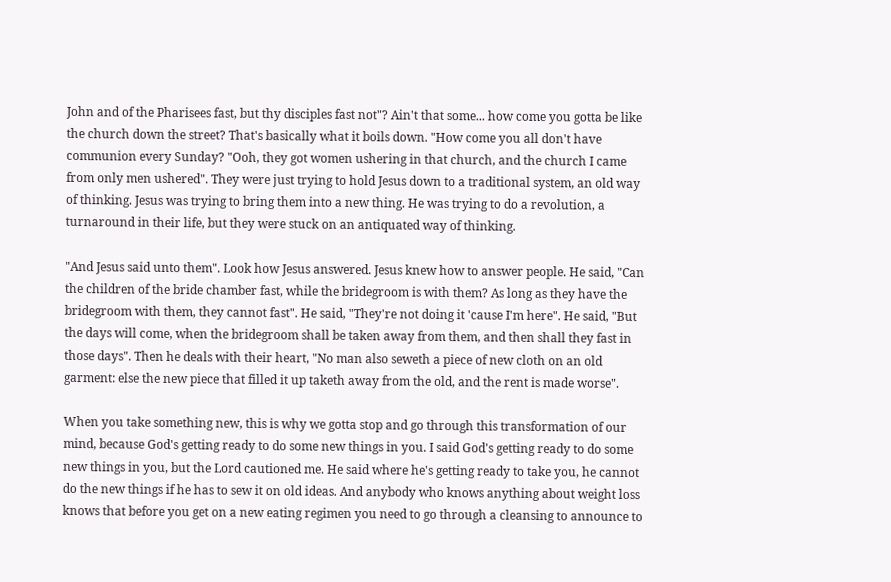John and of the Pharisees fast, but thy disciples fast not"? Ain't that some... how come you gotta be like the church down the street? That's basically what it boils down. "How come you all don't have communion every Sunday? "Ooh, they got women ushering in that church, and the church I came from only men ushered". They were just trying to hold Jesus down to a traditional system, an old way of thinking. Jesus was trying to bring them into a new thing. He was trying to do a revolution, a turnaround in their life, but they were stuck on an antiquated way of thinking.

"And Jesus said unto them". Look how Jesus answered. Jesus knew how to answer people. He said, "Can the children of the bride chamber fast, while the bridegroom is with them? As long as they have the bridegroom with them, they cannot fast". He said, "They're not doing it 'cause I'm here". He said, "But the days will come, when the bridegroom shall be taken away from them, and then shall they fast in those days". Then he deals with their heart, "No man also seweth a piece of new cloth on an old garment: else the new piece that filled it up taketh away from the old, and the rent is made worse".

When you take something new, this is why we gotta stop and go through this transformation of our mind, because God's getting ready to do some new things in you. I said God's getting ready to do some new things in you, but the Lord cautioned me. He said where he's getting ready to take you, he cannot do the new things if he has to sew it on old ideas. And anybody who knows anything about weight loss knows that before you get on a new eating regimen you need to go through a cleansing to announce to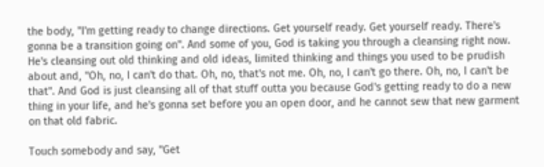the body, "I'm getting ready to change directions. Get yourself ready. Get yourself ready. There's gonna be a transition going on". And some of you, God is taking you through a cleansing right now. He's cleansing out old thinking and old ideas, limited thinking and things you used to be prudish about and, "Oh, no, I can't do that. Oh, no, that's not me. Oh, no, I can't go there. Oh, no, I can't be that". And God is just cleansing all of that stuff outta you because God's getting ready to do a new thing in your life, and he's gonna set before you an open door, and he cannot sew that new garment on that old fabric.

Touch somebody and say, "Get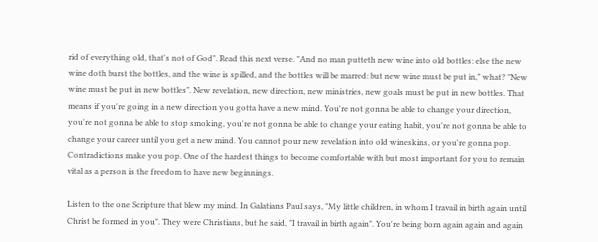rid of everything old, that's not of God". Read this next verse. "And no man putteth new wine into old bottles: else the new wine doth burst the bottles, and the wine is spilled, and the bottles will be marred: but new wine must be put in," what? "New wine must be put in new bottles". New revelation, new direction, new ministries, new goals must be put in new bottles. That means if you're going in a new direction you gotta have a new mind. You're not gonna be able to change your direction, you're not gonna be able to stop smoking, you're not gonna be able to change your eating habit, you're not gonna be able to change your career until you get a new mind. You cannot pour new revelation into old wineskins, or you're gonna pop. Contradictions make you pop. One of the hardest things to become comfortable with but most important for you to remain vital as a person is the freedom to have new beginnings.

Listen to the one Scripture that blew my mind. In Galatians Paul says, "My little children, in whom I travail in birth again until Christ be formed in you". They were Christians, but he said, "I travail in birth again". You're being born again again and again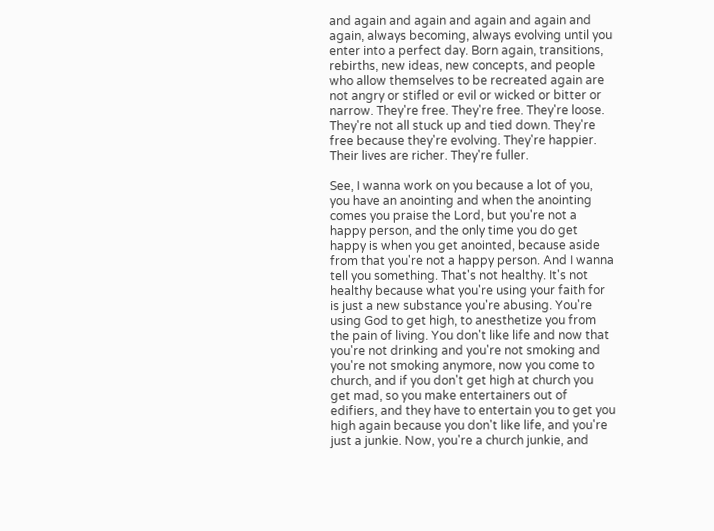and again and again and again and again and again, always becoming, always evolving until you enter into a perfect day. Born again, transitions, rebirths, new ideas, new concepts, and people who allow themselves to be recreated again are not angry or stifled or evil or wicked or bitter or narrow. They're free. They're free. They're loose. They're not all stuck up and tied down. They're free because they're evolving. They're happier. Their lives are richer. They're fuller.

See, I wanna work on you because a lot of you, you have an anointing and when the anointing comes you praise the Lord, but you're not a happy person, and the only time you do get happy is when you get anointed, because aside from that you're not a happy person. And I wanna tell you something. That's not healthy. It's not healthy because what you're using your faith for is just a new substance you're abusing. You're using God to get high, to anesthetize you from the pain of living. You don't like life and now that you're not drinking and you're not smoking and you're not smoking anymore, now you come to church, and if you don't get high at church you get mad, so you make entertainers out of edifiers, and they have to entertain you to get you high again because you don't like life, and you're just a junkie. Now, you're a church junkie, and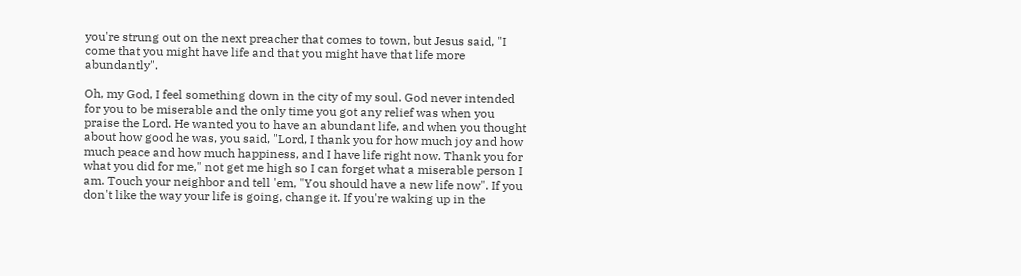you're strung out on the next preacher that comes to town, but Jesus said, "I come that you might have life and that you might have that life more abundantly".

Oh, my God, I feel something down in the city of my soul. God never intended for you to be miserable and the only time you got any relief was when you praise the Lord. He wanted you to have an abundant life, and when you thought about how good he was, you said, "Lord, I thank you for how much joy and how much peace and how much happiness, and I have life right now. Thank you for what you did for me," not get me high so I can forget what a miserable person I am. Touch your neighbor and tell 'em, "You should have a new life now". If you don't like the way your life is going, change it. If you're waking up in the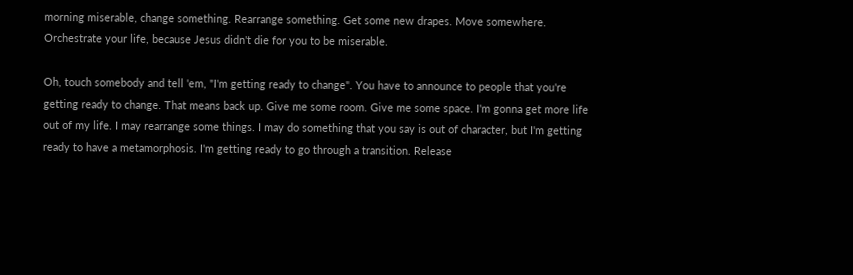morning miserable, change something. Rearrange something. Get some new drapes. Move somewhere. Orchestrate your life, because Jesus didn't die for you to be miserable.

Oh, touch somebody and tell 'em, "I'm getting ready to change". You have to announce to people that you're getting ready to change. That means back up. Give me some room. Give me some space. I'm gonna get more life out of my life. I may rearrange some things. I may do something that you say is out of character, but I'm getting ready to have a metamorphosis. I'm getting ready to go through a transition. Release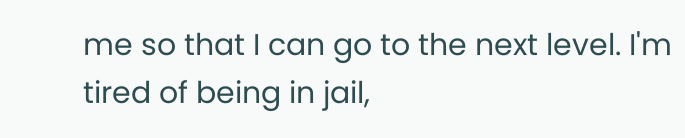me so that I can go to the next level. I'm tired of being in jail,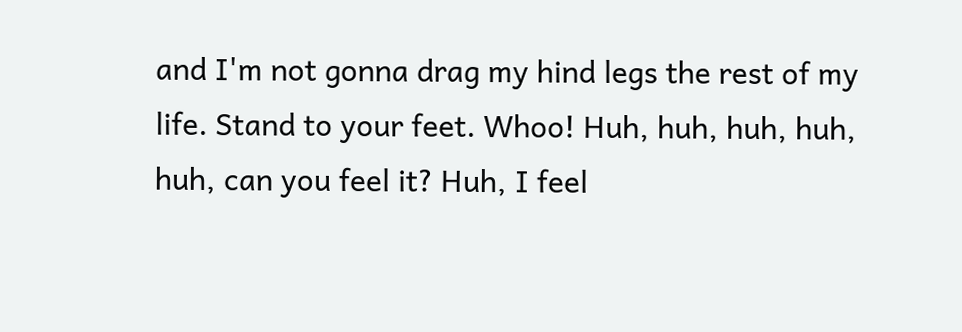and I'm not gonna drag my hind legs the rest of my life. Stand to your feet. Whoo! Huh, huh, huh, huh, huh, can you feel it? Huh, I feel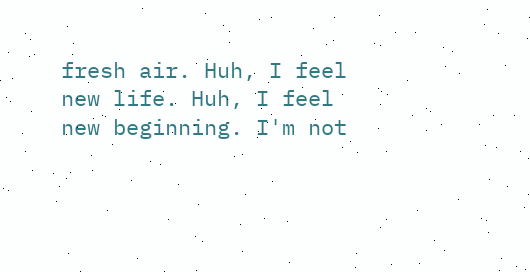fresh air. Huh, I feel new life. Huh, I feel new beginning. I'm not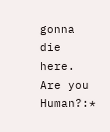gonna die here.
Are you Human?:*